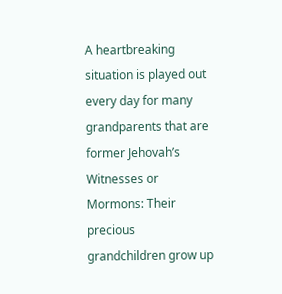A heartbreaking situation is played out every day for many grandparents that are former Jehovah’s Witnesses or Mormons: Their precious grandchildren grow up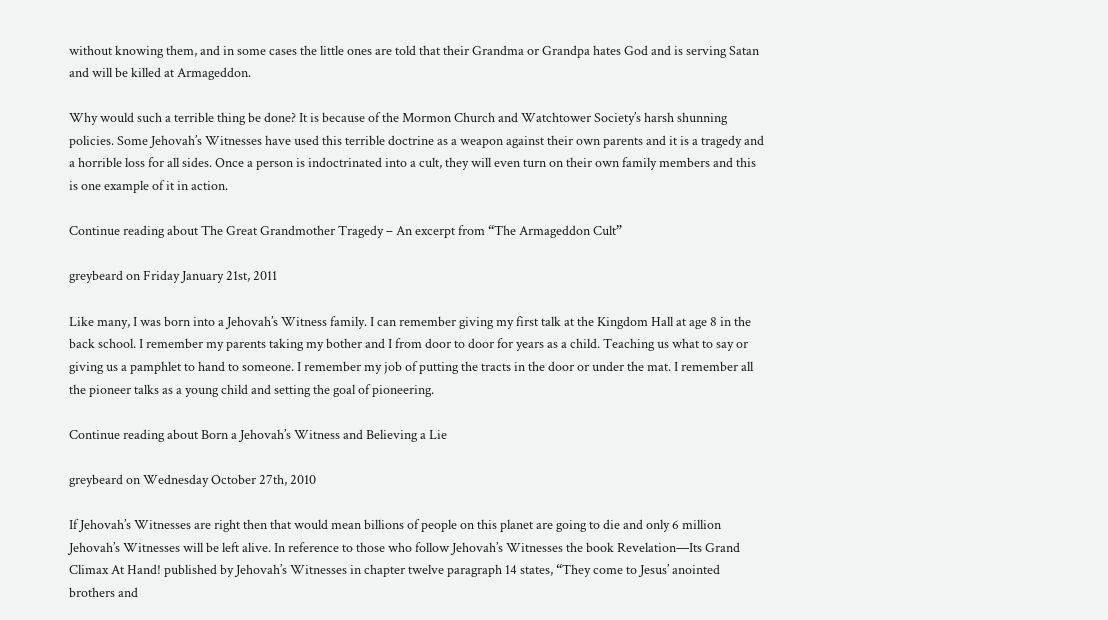without knowing them, and in some cases the little ones are told that their Grandma or Grandpa hates God and is serving Satan and will be killed at Armageddon.

Why would such a terrible thing be done? It is because of the Mormon Church and Watchtower Society’s harsh shunning policies. Some Jehovah’s Witnesses have used this terrible doctrine as a weapon against their own parents and it is a tragedy and a horrible loss for all sides. Once a person is indoctrinated into a cult, they will even turn on their own family members and this is one example of it in action.

Continue reading about The Great Grandmother Tragedy – An excerpt from “The Armageddon Cult”

greybeard on Friday January 21st, 2011

Like many, I was born into a Jehovah’s Witness family. I can remember giving my first talk at the Kingdom Hall at age 8 in the back school. I remember my parents taking my bother and I from door to door for years as a child. Teaching us what to say or giving us a pamphlet to hand to someone. I remember my job of putting the tracts in the door or under the mat. I remember all the pioneer talks as a young child and setting the goal of pioneering.

Continue reading about Born a Jehovah’s Witness and Believing a Lie

greybeard on Wednesday October 27th, 2010

If Jehovah’s Witnesses are right then that would mean billions of people on this planet are going to die and only 6 million Jehovah’s Witnesses will be left alive. In reference to those who follow Jehovah’s Witnesses the book Revelation—Its Grand Climax At Hand! published by Jehovah’s Witnesses in chapter twelve paragraph 14 states, “They come to Jesus’ anointed brothers and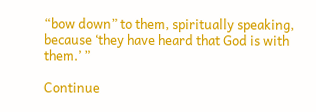“bow down” to them, spiritually speaking, because ‘they have heard that God is with them.’ ”

Continue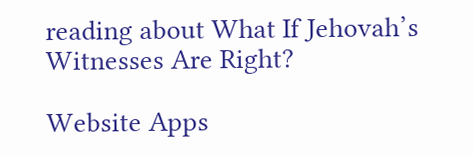reading about What If Jehovah’s Witnesses Are Right?

Website Apps